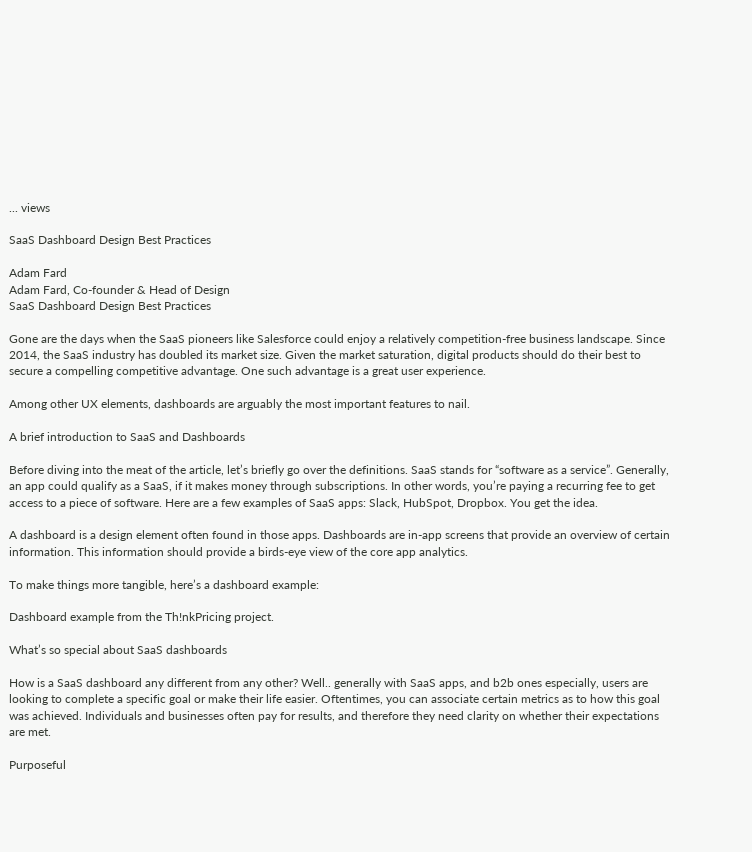... views

SaaS Dashboard Design Best Practices

Adam Fard
Adam Fard, Co-founder & Head of Design
SaaS Dashboard Design Best Practices

Gone are the days when the SaaS pioneers like Salesforce could enjoy a relatively competition-free business landscape. Since 2014, the SaaS industry has doubled its market size. Given the market saturation, digital products should do their best to secure a compelling competitive advantage. One such advantage is a great user experience.

Among other UX elements, dashboards are arguably the most important features to nail.

A brief introduction to SaaS and Dashboards

Before diving into the meat of the article, let’s briefly go over the definitions. SaaS stands for “software as a service”. Generally, an app could qualify as a SaaS, if it makes money through subscriptions. In other words, you’re paying a recurring fee to get access to a piece of software. Here are a few examples of SaaS apps: Slack, HubSpot, Dropbox. You get the idea.

A dashboard is a design element often found in those apps. Dashboards are in-app screens that provide an overview of certain information. This information should provide a birds-eye view of the core app analytics.

To make things more tangible, here’s a dashboard example:

Dashboard example from the Th!nkPricing project.

What’s so special about SaaS dashboards

How is a SaaS dashboard any different from any other? Well.. generally with SaaS apps, and b2b ones especially, users are looking to complete a specific goal or make their life easier. Oftentimes, you can associate certain metrics as to how this goal was achieved. Individuals and businesses often pay for results, and therefore they need clarity on whether their expectations are met.

Purposeful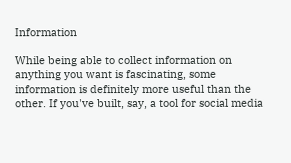Information

While being able to collect information on anything you want is fascinating, some information is definitely more useful than the other. If you've built, say, a tool for social media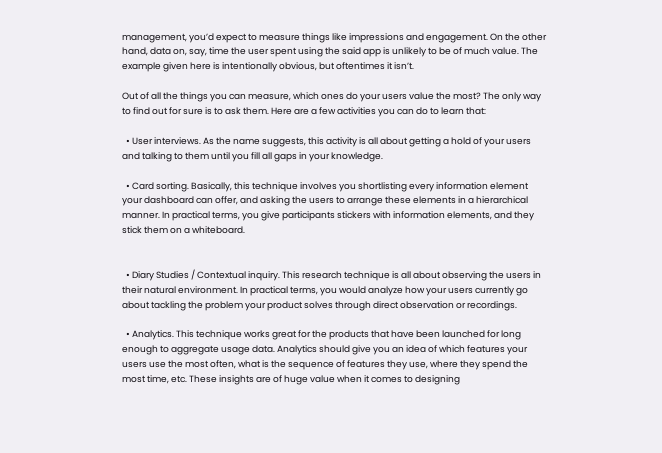management, you’d expect to measure things like impressions and engagement. On the other hand, data on, say, time the user spent using the said app is unlikely to be of much value. The example given here is intentionally obvious, but oftentimes it isn’t.

Out of all the things you can measure, which ones do your users value the most? The only way to find out for sure is to ask them. Here are a few activities you can do to learn that:

  • User interviews. As the name suggests, this activity is all about getting a hold of your users and talking to them until you fill all gaps in your knowledge.

  • Card sorting. Basically, this technique involves you shortlisting every information element your dashboard can offer, and asking the users to arrange these elements in a hierarchical manner. In practical terms, you give participants stickers with information elements, and they stick them on a whiteboard.


  • Diary Studies / Contextual inquiry. This research technique is all about observing the users in their natural environment. In practical terms, you would analyze how your users currently go about tackling the problem your product solves through direct observation or recordings.

  • Analytics. This technique works great for the products that have been launched for long enough to aggregate usage data. Analytics should give you an idea of which features your users use the most often, what is the sequence of features they use, where they spend the most time, etc. These insights are of huge value when it comes to designing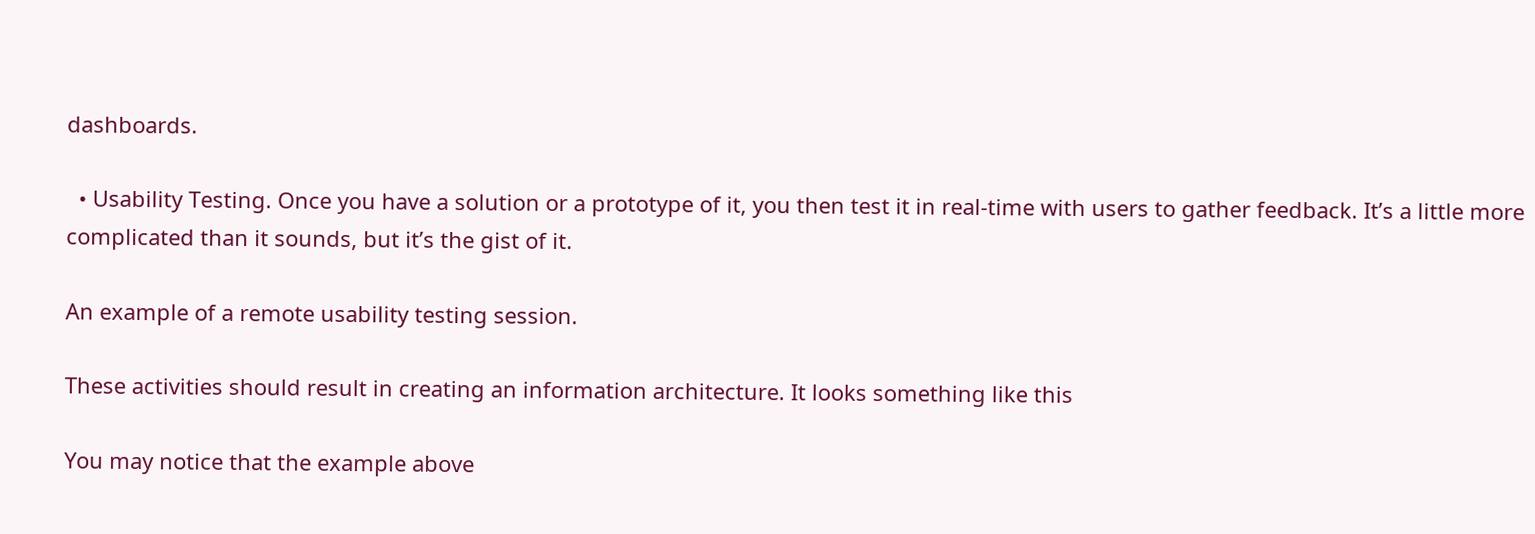dashboards.

  • Usability Testing. Once you have a solution or a prototype of it, you then test it in real-time with users to gather feedback. It’s a little more complicated than it sounds, but it’s the gist of it.

An example of a remote usability testing session.

These activities should result in creating an information architecture. It looks something like this

You may notice that the example above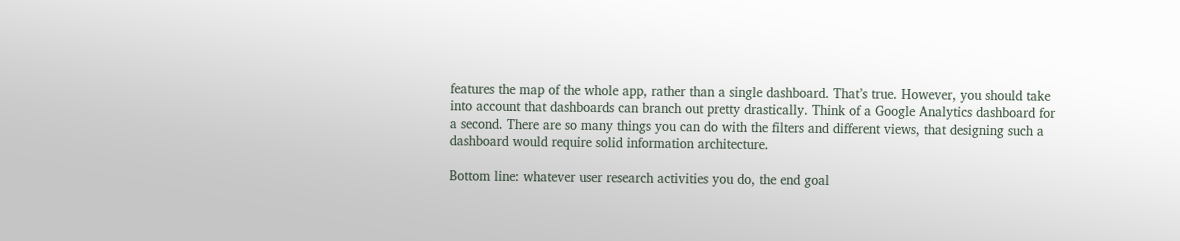features the map of the whole app, rather than a single dashboard. That’s true. However, you should take into account that dashboards can branch out pretty drastically. Think of a Google Analytics dashboard for a second. There are so many things you can do with the filters and different views, that designing such a dashboard would require solid information architecture.

Bottom line: whatever user research activities you do, the end goal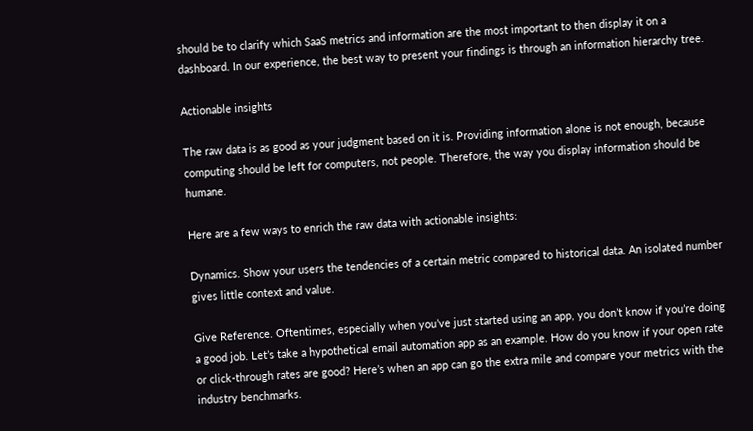should be to clarify which SaaS metrics and information are the most important to then display it on a dashboard. In our experience, the best way to present your findings is through an information hierarchy tree.

Actionable insights

The raw data is as good as your judgment based on it is. Providing information alone is not enough, because computing should be left for computers, not people. Therefore, the way you display information should be humane.

Here are a few ways to enrich the raw data with actionable insights:

Dynamics. Show your users the tendencies of a certain metric compared to historical data. An isolated number gives little context and value.

Give Reference. Oftentimes, especially when you’ve just started using an app, you don’t know if you’re doing a good job. Let’s take a hypothetical email automation app as an example. How do you know if your open rate or click-through rates are good? Here’s when an app can go the extra mile and compare your metrics with the industry benchmarks.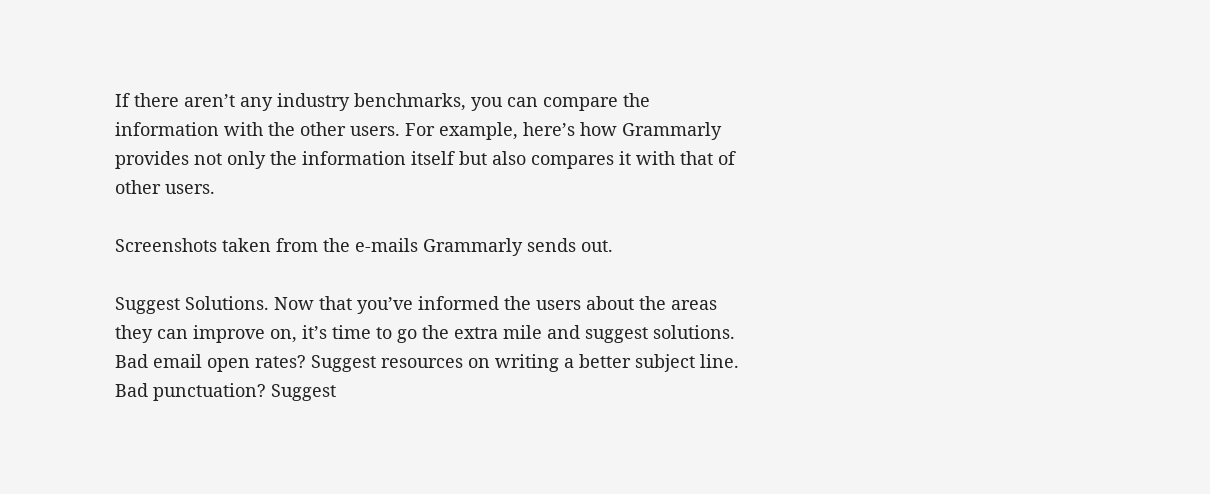If there aren’t any industry benchmarks, you can compare the information with the other users. For example, here’s how Grammarly provides not only the information itself but also compares it with that of other users.

Screenshots taken from the e-mails Grammarly sends out.

Suggest Solutions. Now that you’ve informed the users about the areas they can improve on, it’s time to go the extra mile and suggest solutions. Bad email open rates? Suggest resources on writing a better subject line. Bad punctuation? Suggest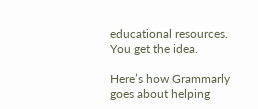educational resources. You get the idea.

Here’s how Grammarly goes about helping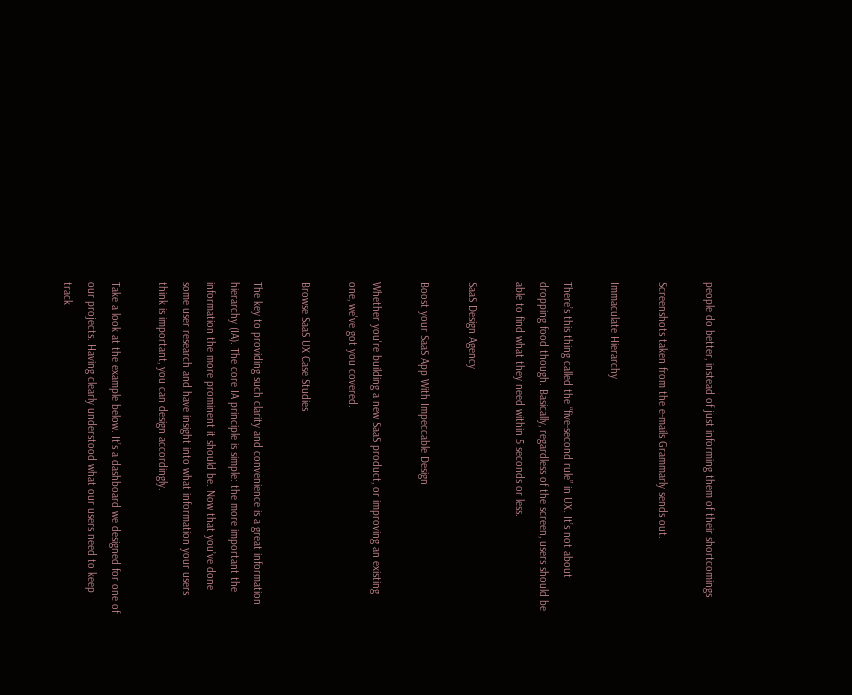people do better, instead of just informing them of their shortcomings

Screenshots taken from the e-mails Grammarly sends out.

Immaculate Hierarchy

There’s this thing called the “five-second rule” in UX. It’s not about dropping food though. Basically, regardless of the screen, users should be able to find what they need within 5 seconds or less.

SaaS Design Agency

Boost your SaaS App With Impeccable Design

Whether you're building a new SaaS product, or improving an existing one, we've got you covered.

Browse SaaS UX Case Studies

The key to providing such clarity and convenience is a great information hierarchy (IA). The core IA principle is simple: the more important the information the more prominent it should be. Now that you’ve done some user research and have insight into what information your users think is important, you can design accordingly.

Take a look at the example below. It’s a dashboard we designed for one of our projects. Having clearly understood what our users need to keep track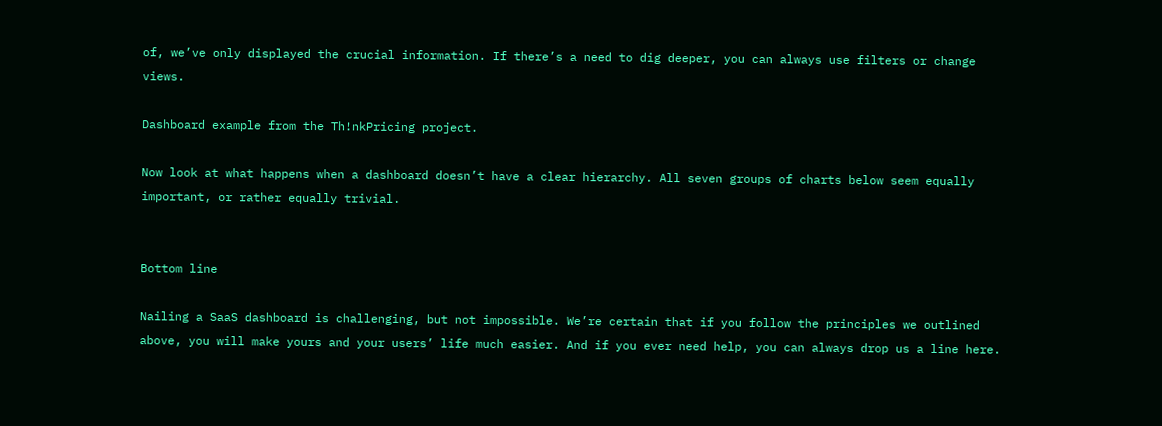of, we’ve only displayed the crucial information. If there’s a need to dig deeper, you can always use filters or change views.

Dashboard example from the Th!nkPricing project.

Now look at what happens when a dashboard doesn’t have a clear hierarchy. All seven groups of charts below seem equally important, or rather equally trivial.


Bottom line

Nailing a SaaS dashboard is challenging, but not impossible. We’re certain that if you follow the principles we outlined above, you will make yours and your users’ life much easier. And if you ever need help, you can always drop us a line here.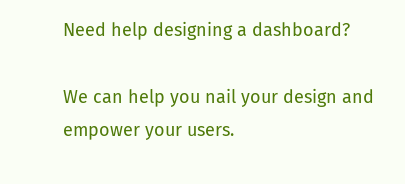Need help designing a dashboard?

We can help you nail your design and empower your users.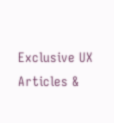Exclusive UX Articles &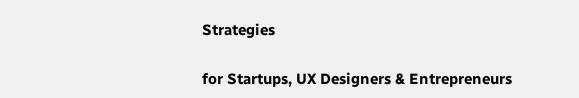Strategies

for Startups, UX Designers & Entrepreneurs